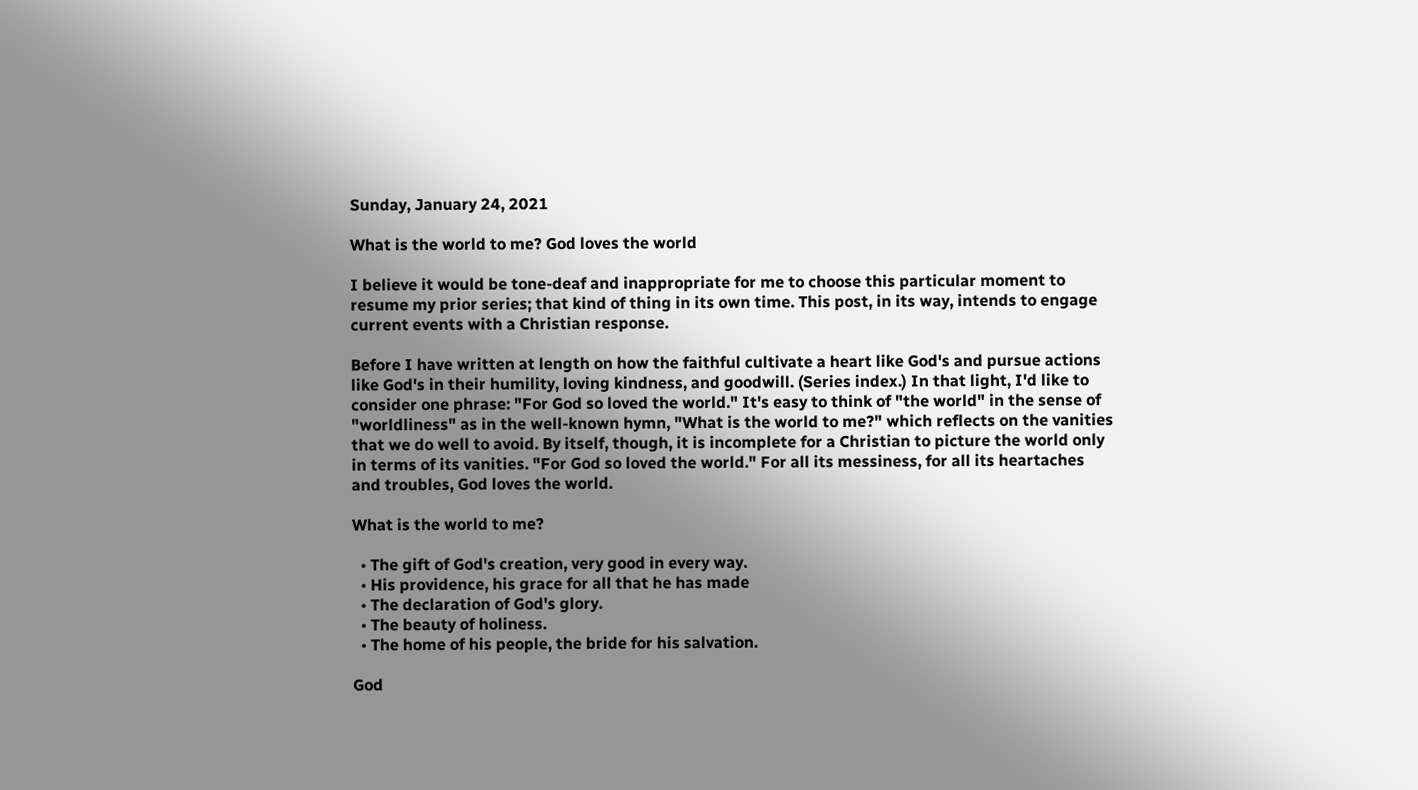Sunday, January 24, 2021

What is the world to me? God loves the world

I believe it would be tone-deaf and inappropriate for me to choose this particular moment to resume my prior series; that kind of thing in its own time. This post, in its way, intends to engage current events with a Christian response.

Before I have written at length on how the faithful cultivate a heart like God's and pursue actions like God's in their humility, loving kindness, and goodwill. (Series index.) In that light, I'd like to consider one phrase: "For God so loved the world." It's easy to think of "the world" in the sense of "worldliness" as in the well-known hymn, "What is the world to me?" which reflects on the vanities that we do well to avoid. By itself, though, it is incomplete for a Christian to picture the world only in terms of its vanities. "For God so loved the world." For all its messiness, for all its heartaches and troubles, God loves the world.

What is the world to me?

  • The gift of God's creation, very good in every way.
  • His providence, his grace for all that he has made
  • The declaration of God's glory.
  • The beauty of holiness.
  • The home of his people, the bride for his salvation.

God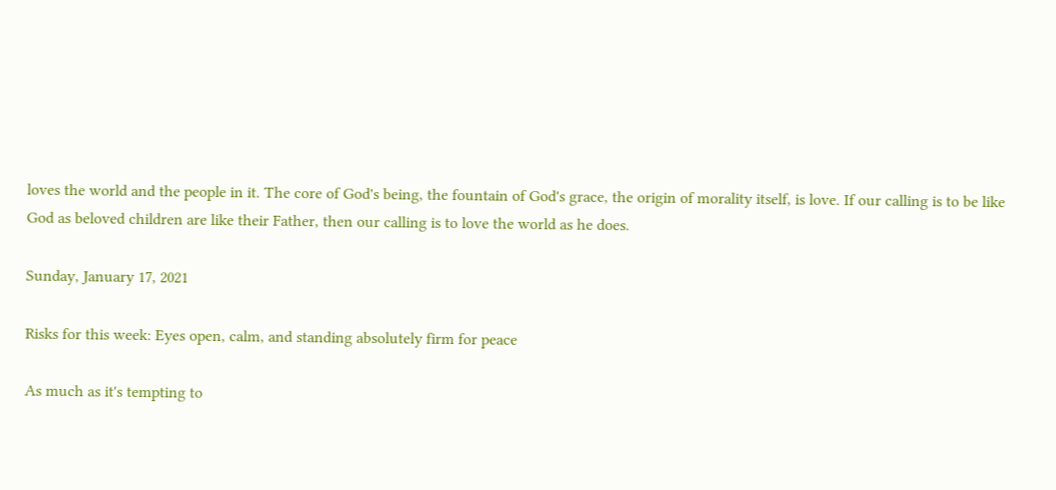loves the world and the people in it. The core of God's being, the fountain of God's grace, the origin of morality itself, is love. If our calling is to be like God as beloved children are like their Father, then our calling is to love the world as he does.

Sunday, January 17, 2021

Risks for this week: Eyes open, calm, and standing absolutely firm for peace

As much as it's tempting to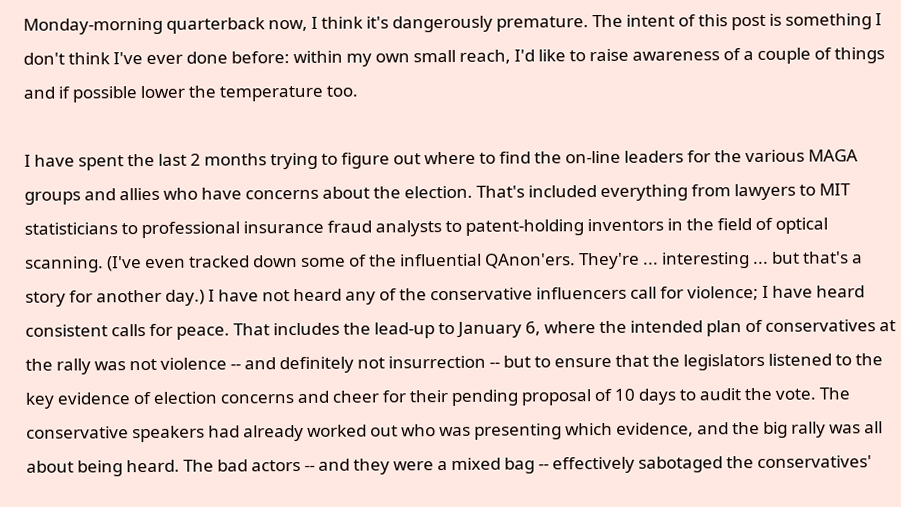Monday-morning quarterback now, I think it's dangerously premature. The intent of this post is something I don't think I've ever done before: within my own small reach, I'd like to raise awareness of a couple of things and if possible lower the temperature too.

I have spent the last 2 months trying to figure out where to find the on-line leaders for the various MAGA groups and allies who have concerns about the election. That's included everything from lawyers to MIT statisticians to professional insurance fraud analysts to patent-holding inventors in the field of optical scanning. (I've even tracked down some of the influential QAnon'ers. They're ... interesting ... but that's a story for another day.) I have not heard any of the conservative influencers call for violence; I have heard consistent calls for peace. That includes the lead-up to January 6, where the intended plan of conservatives at the rally was not violence -- and definitely not insurrection -- but to ensure that the legislators listened to the key evidence of election concerns and cheer for their pending proposal of 10 days to audit the vote. The conservative speakers had already worked out who was presenting which evidence, and the big rally was all about being heard. The bad actors -- and they were a mixed bag -- effectively sabotaged the conservatives'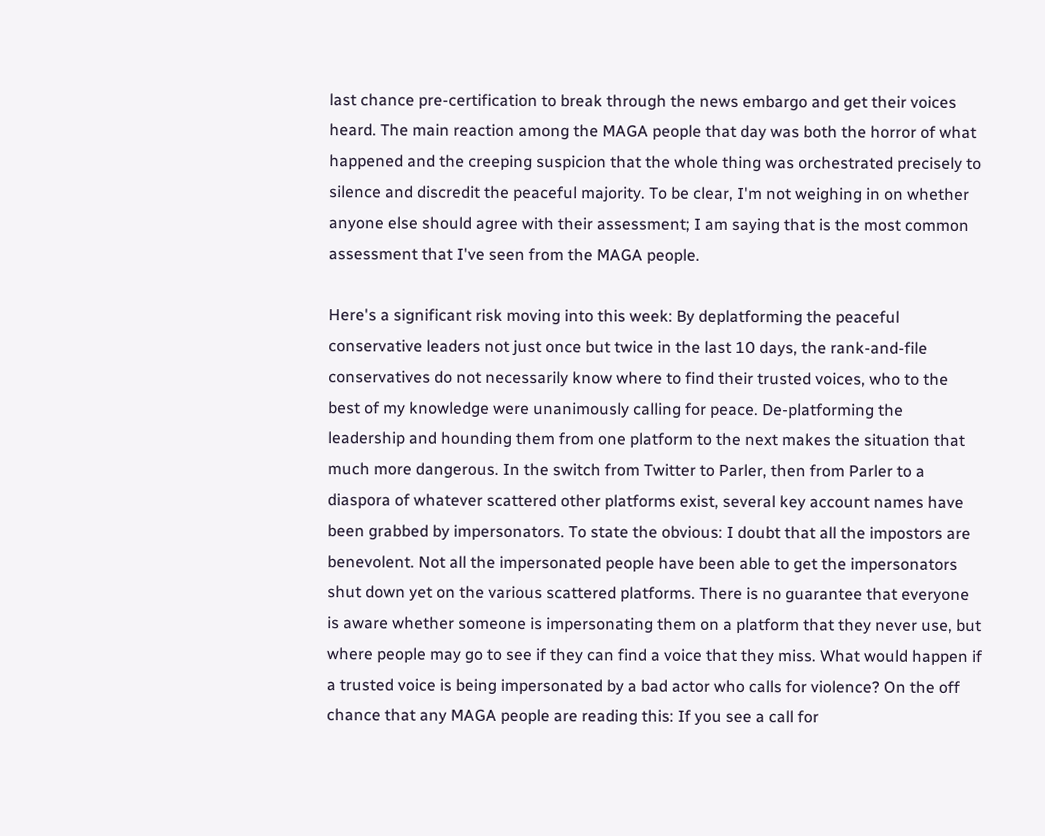last chance pre-certification to break through the news embargo and get their voices heard. The main reaction among the MAGA people that day was both the horror of what happened and the creeping suspicion that the whole thing was orchestrated precisely to silence and discredit the peaceful majority. To be clear, I'm not weighing in on whether anyone else should agree with their assessment; I am saying that is the most common assessment that I've seen from the MAGA people.

Here's a significant risk moving into this week: By deplatforming the peaceful conservative leaders not just once but twice in the last 10 days, the rank-and-file conservatives do not necessarily know where to find their trusted voices, who to the best of my knowledge were unanimously calling for peace. De-platforming the leadership and hounding them from one platform to the next makes the situation that much more dangerous. In the switch from Twitter to Parler, then from Parler to a diaspora of whatever scattered other platforms exist, several key account names have been grabbed by impersonators. To state the obvious: I doubt that all the impostors are benevolent. Not all the impersonated people have been able to get the impersonators shut down yet on the various scattered platforms. There is no guarantee that everyone is aware whether someone is impersonating them on a platform that they never use, but where people may go to see if they can find a voice that they miss. What would happen if a trusted voice is being impersonated by a bad actor who calls for violence? On the off chance that any MAGA people are reading this: If you see a call for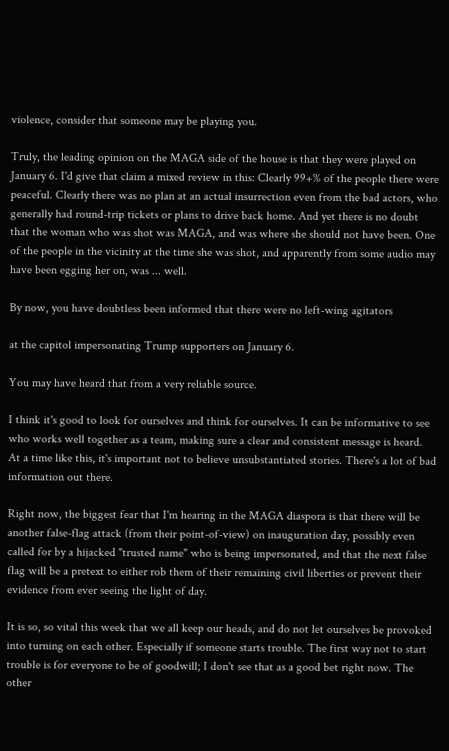violence, consider that someone may be playing you.

Truly, the leading opinion on the MAGA side of the house is that they were played on January 6. I'd give that claim a mixed review in this: Clearly 99+% of the people there were peaceful. Clearly there was no plan at an actual insurrection even from the bad actors, who generally had round-trip tickets or plans to drive back home. And yet there is no doubt that the woman who was shot was MAGA, and was where she should not have been. One of the people in the vicinity at the time she was shot, and apparently from some audio may have been egging her on, was ... well.

By now, you have doubtless been informed that there were no left-wing agitators

at the capitol impersonating Trump supporters on January 6.

You may have heard that from a very reliable source.

I think it's good to look for ourselves and think for ourselves. It can be informative to see who works well together as a team, making sure a clear and consistent message is heard. At a time like this, it's important not to believe unsubstantiated stories. There's a lot of bad information out there.

Right now, the biggest fear that I'm hearing in the MAGA diaspora is that there will be another false-flag attack (from their point-of-view) on inauguration day, possibly even called for by a hijacked "trusted name" who is being impersonated, and that the next false flag will be a pretext to either rob them of their remaining civil liberties or prevent their evidence from ever seeing the light of day.

It is so, so vital this week that we all keep our heads, and do not let ourselves be provoked into turning on each other. Especially if someone starts trouble. The first way not to start trouble is for everyone to be of goodwill; I don't see that as a good bet right now. The other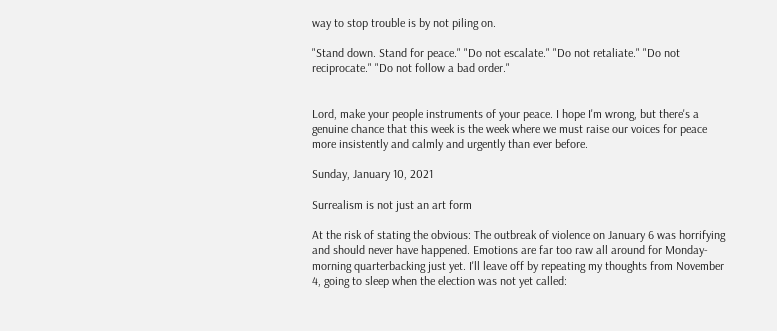way to stop trouble is by not piling on.

"Stand down. Stand for peace." "Do not escalate." "Do not retaliate." "Do not reciprocate." "Do not follow a bad order."


Lord, make your people instruments of your peace. I hope I'm wrong, but there's a genuine chance that this week is the week where we must raise our voices for peace more insistently and calmly and urgently than ever before.

Sunday, January 10, 2021

Surrealism is not just an art form

At the risk of stating the obvious: The outbreak of violence on January 6 was horrifying and should never have happened. Emotions are far too raw all around for Monday-morning quarterbacking just yet. I'll leave off by repeating my thoughts from November 4, going to sleep when the election was not yet called: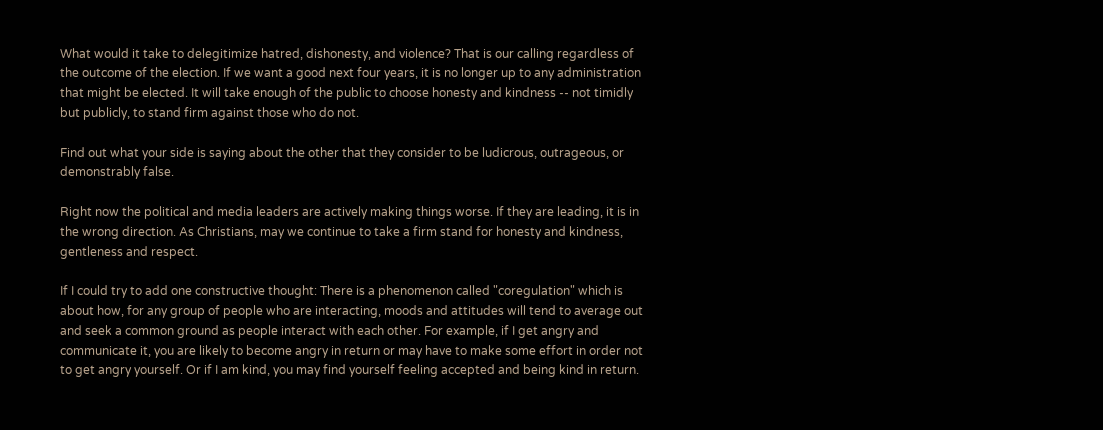What would it take to delegitimize hatred, dishonesty, and violence? That is our calling regardless of the outcome of the election. If we want a good next four years, it is no longer up to any administration that might be elected. It will take enough of the public to choose honesty and kindness -- not timidly but publicly, to stand firm against those who do not.

Find out what your side is saying about the other that they consider to be ludicrous, outrageous, or demonstrably false.

Right now the political and media leaders are actively making things worse. If they are leading, it is in the wrong direction. As Christians, may we continue to take a firm stand for honesty and kindness, gentleness and respect.

If I could try to add one constructive thought: There is a phenomenon called "coregulation" which is about how, for any group of people who are interacting, moods and attitudes will tend to average out and seek a common ground as people interact with each other. For example, if I get angry and communicate it, you are likely to become angry in return or may have to make some effort in order not to get angry yourself. Or if I am kind, you may find yourself feeling accepted and being kind in return.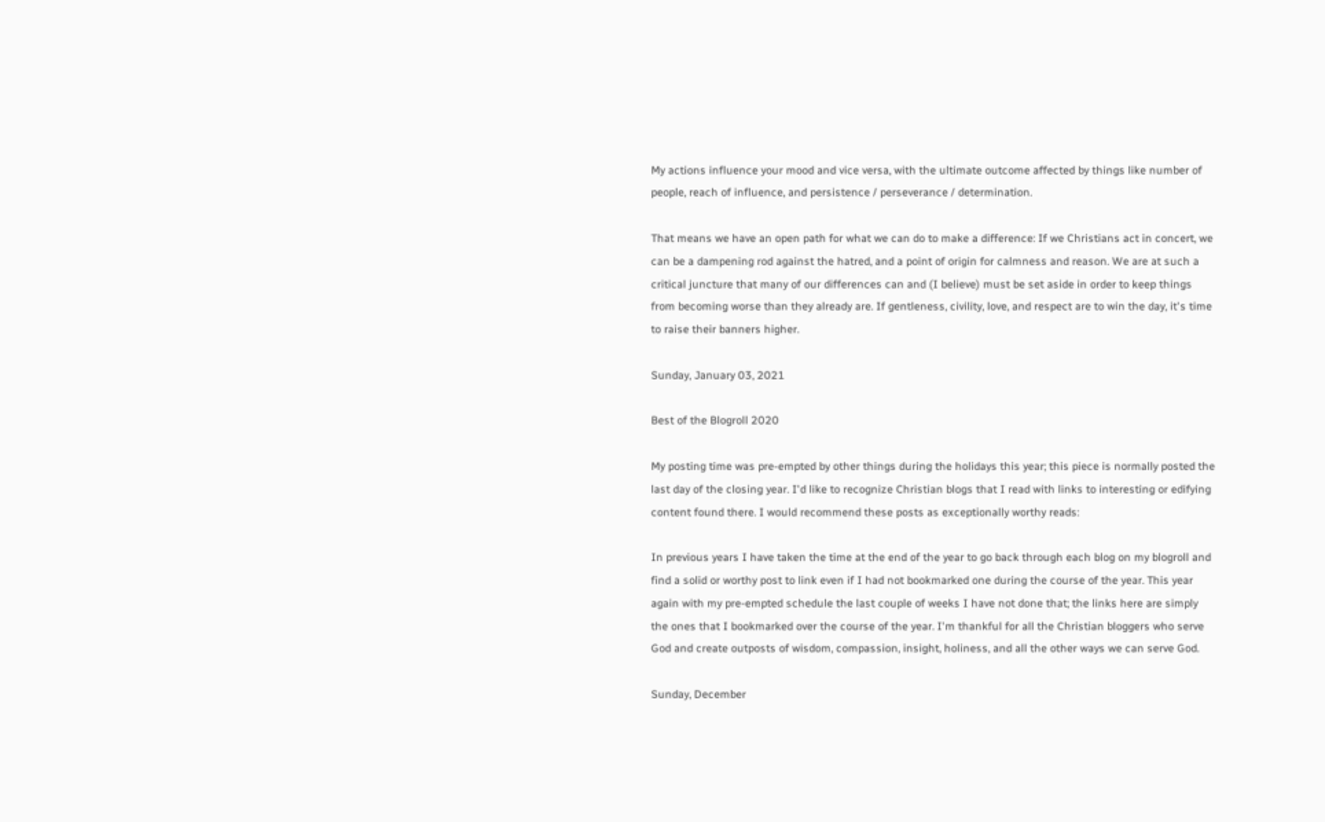My actions influence your mood and vice versa, with the ultimate outcome affected by things like number of people, reach of influence, and persistence / perseverance / determination.

That means we have an open path for what we can do to make a difference: If we Christians act in concert, we can be a dampening rod against the hatred, and a point of origin for calmness and reason. We are at such a critical juncture that many of our differences can and (I believe) must be set aside in order to keep things from becoming worse than they already are. If gentleness, civility, love, and respect are to win the day, it's time to raise their banners higher.

Sunday, January 03, 2021

Best of the Blogroll 2020

My posting time was pre-empted by other things during the holidays this year; this piece is normally posted the last day of the closing year. I'd like to recognize Christian blogs that I read with links to interesting or edifying content found there. I would recommend these posts as exceptionally worthy reads:

In previous years I have taken the time at the end of the year to go back through each blog on my blogroll and find a solid or worthy post to link even if I had not bookmarked one during the course of the year. This year again with my pre-empted schedule the last couple of weeks I have not done that; the links here are simply the ones that I bookmarked over the course of the year. I'm thankful for all the Christian bloggers who serve God and create outposts of wisdom, compassion, insight, holiness, and all the other ways we can serve God.

Sunday, December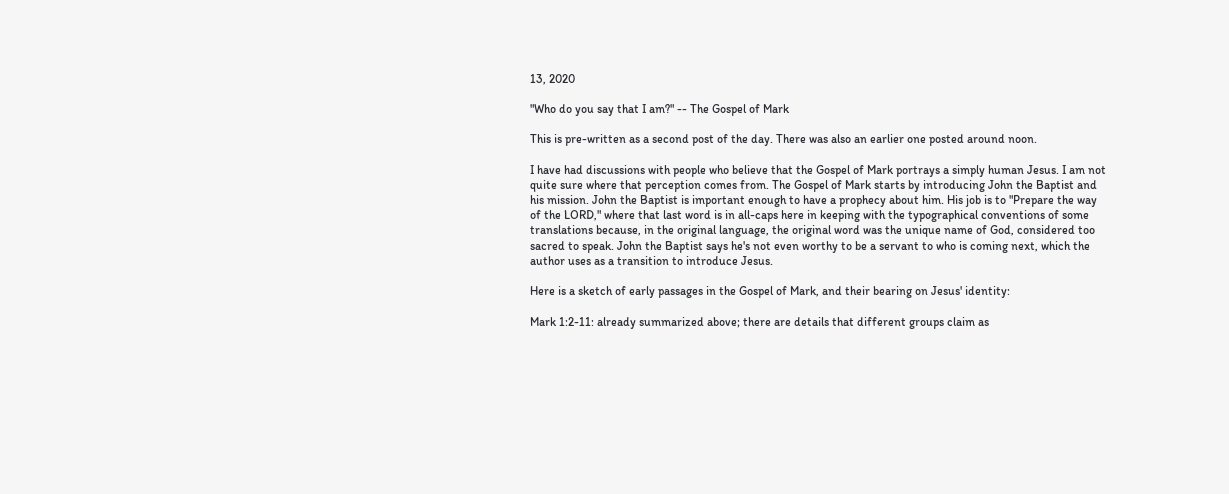13, 2020

"Who do you say that I am?" -- The Gospel of Mark

This is pre-written as a second post of the day. There was also an earlier one posted around noon.

I have had discussions with people who believe that the Gospel of Mark portrays a simply human Jesus. I am not quite sure where that perception comes from. The Gospel of Mark starts by introducing John the Baptist and his mission. John the Baptist is important enough to have a prophecy about him. His job is to "Prepare the way of the LORD," where that last word is in all-caps here in keeping with the typographical conventions of some translations because, in the original language, the original word was the unique name of God, considered too sacred to speak. John the Baptist says he's not even worthy to be a servant to who is coming next, which the author uses as a transition to introduce Jesus.

Here is a sketch of early passages in the Gospel of Mark, and their bearing on Jesus' identity:

Mark 1:2-11: already summarized above; there are details that different groups claim as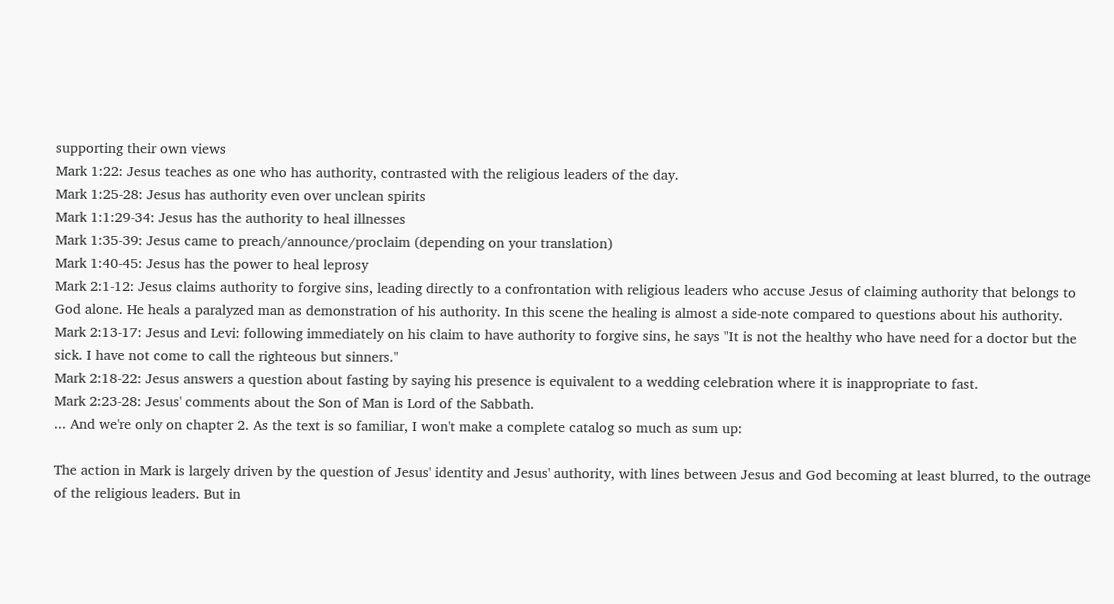supporting their own views
Mark 1:22: Jesus teaches as one who has authority, contrasted with the religious leaders of the day.
Mark 1:25-28: Jesus has authority even over unclean spirits
Mark 1:1:29-34: Jesus has the authority to heal illnesses
Mark 1:35-39: Jesus came to preach/announce/proclaim (depending on your translation)
Mark 1:40-45: Jesus has the power to heal leprosy
Mark 2:1-12: Jesus claims authority to forgive sins, leading directly to a confrontation with religious leaders who accuse Jesus of claiming authority that belongs to God alone. He heals a paralyzed man as demonstration of his authority. In this scene the healing is almost a side-note compared to questions about his authority.
Mark 2:13-17: Jesus and Levi: following immediately on his claim to have authority to forgive sins, he says "It is not the healthy who have need for a doctor but the sick. I have not come to call the righteous but sinners."
Mark 2:18-22: Jesus answers a question about fasting by saying his presence is equivalent to a wedding celebration where it is inappropriate to fast.
Mark 2:23-28: Jesus' comments about the Son of Man is Lord of the Sabbath.
... And we're only on chapter 2. As the text is so familiar, I won't make a complete catalog so much as sum up:

The action in Mark is largely driven by the question of Jesus' identity and Jesus' authority, with lines between Jesus and God becoming at least blurred, to the outrage of the religious leaders. But in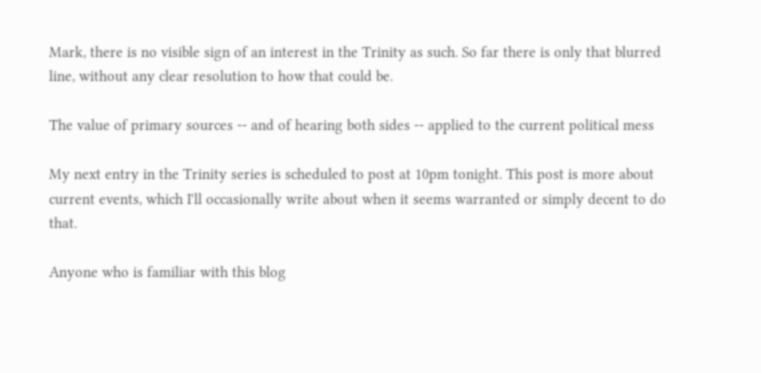Mark, there is no visible sign of an interest in the Trinity as such. So far there is only that blurred line, without any clear resolution to how that could be.

The value of primary sources -- and of hearing both sides -- applied to the current political mess

My next entry in the Trinity series is scheduled to post at 10pm tonight. This post is more about current events, which I'll occasionally write about when it seems warranted or simply decent to do that.

Anyone who is familiar with this blog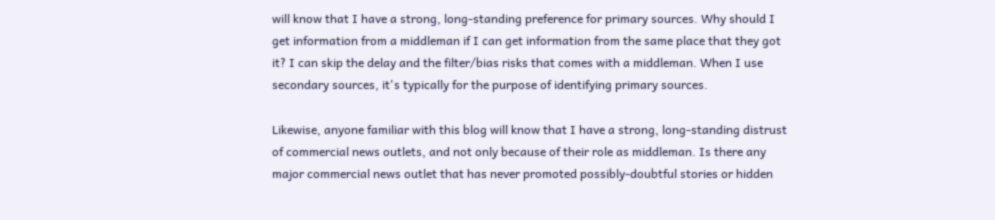will know that I have a strong, long-standing preference for primary sources. Why should I get information from a middleman if I can get information from the same place that they got it? I can skip the delay and the filter/bias risks that comes with a middleman. When I use secondary sources, it's typically for the purpose of identifying primary sources.

Likewise, anyone familiar with this blog will know that I have a strong, long-standing distrust of commercial news outlets, and not only because of their role as middleman. Is there any major commercial news outlet that has never promoted possibly-doubtful stories or hidden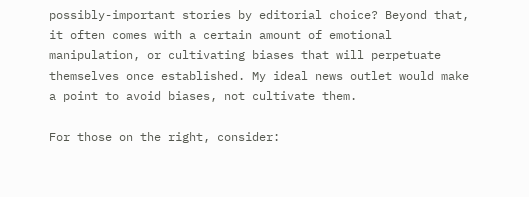possibly-important stories by editorial choice? Beyond that, it often comes with a certain amount of emotional manipulation, or cultivating biases that will perpetuate themselves once established. My ideal news outlet would make a point to avoid biases, not cultivate them.

For those on the right, consider: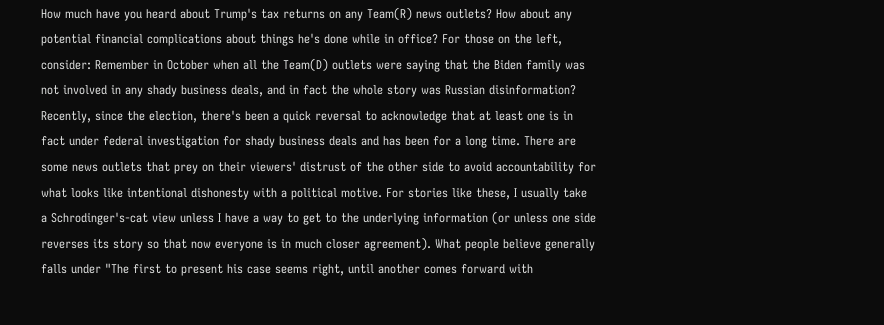How much have you heard about Trump's tax returns on any Team(R) news outlets? How about any potential financial complications about things he's done while in office? For those on the left, consider: Remember in October when all the Team(D) outlets were saying that the Biden family was not involved in any shady business deals, and in fact the whole story was Russian disinformation? Recently, since the election, there's been a quick reversal to acknowledge that at least one is in fact under federal investigation for shady business deals and has been for a long time. There are some news outlets that prey on their viewers' distrust of the other side to avoid accountability for what looks like intentional dishonesty with a political motive. For stories like these, I usually take a Schrodinger's-cat view unless I have a way to get to the underlying information (or unless one side reverses its story so that now everyone is in much closer agreement). What people believe generally falls under "The first to present his case seems right, until another comes forward with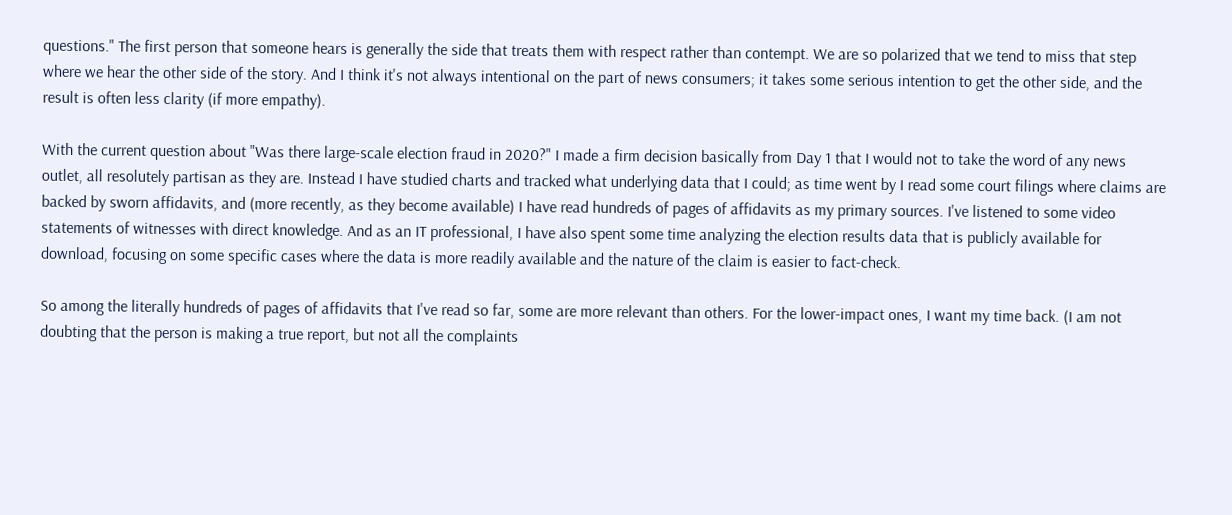questions." The first person that someone hears is generally the side that treats them with respect rather than contempt. We are so polarized that we tend to miss that step where we hear the other side of the story. And I think it's not always intentional on the part of news consumers; it takes some serious intention to get the other side, and the result is often less clarity (if more empathy).

With the current question about "Was there large-scale election fraud in 2020?" I made a firm decision basically from Day 1 that I would not to take the word of any news outlet, all resolutely partisan as they are. Instead I have studied charts and tracked what underlying data that I could; as time went by I read some court filings where claims are backed by sworn affidavits, and (more recently, as they become available) I have read hundreds of pages of affidavits as my primary sources. I've listened to some video statements of witnesses with direct knowledge. And as an IT professional, I have also spent some time analyzing the election results data that is publicly available for download, focusing on some specific cases where the data is more readily available and the nature of the claim is easier to fact-check.

So among the literally hundreds of pages of affidavits that I've read so far, some are more relevant than others. For the lower-impact ones, I want my time back. (I am not doubting that the person is making a true report, but not all the complaints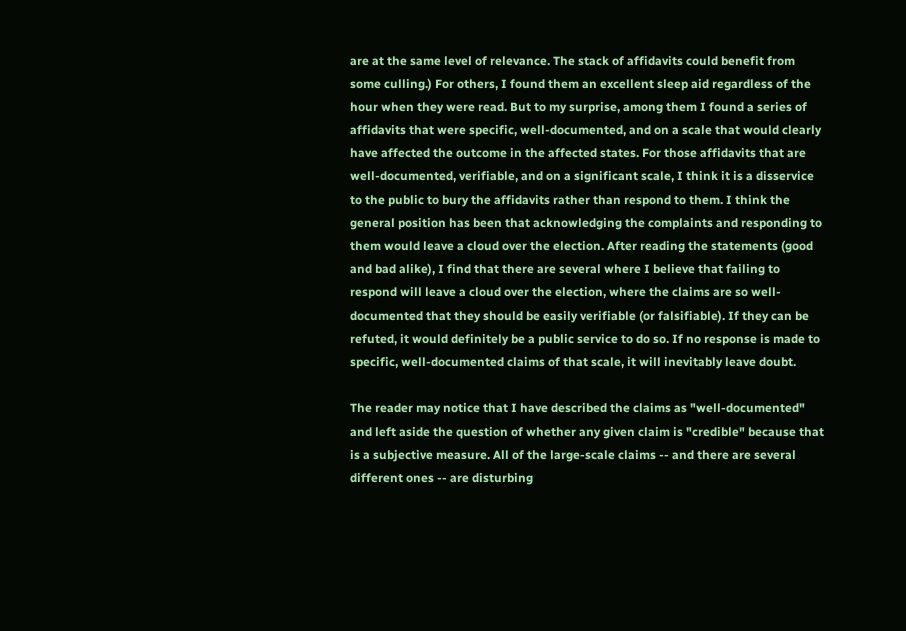are at the same level of relevance. The stack of affidavits could benefit from some culling.) For others, I found them an excellent sleep aid regardless of the hour when they were read. But to my surprise, among them I found a series of affidavits that were specific, well-documented, and on a scale that would clearly have affected the outcome in the affected states. For those affidavits that are well-documented, verifiable, and on a significant scale, I think it is a disservice to the public to bury the affidavits rather than respond to them. I think the general position has been that acknowledging the complaints and responding to them would leave a cloud over the election. After reading the statements (good and bad alike), I find that there are several where I believe that failing to respond will leave a cloud over the election, where the claims are so well-documented that they should be easily verifiable (or falsifiable). If they can be refuted, it would definitely be a public service to do so. If no response is made to specific, well-documented claims of that scale, it will inevitably leave doubt.

The reader may notice that I have described the claims as "well-documented" and left aside the question of whether any given claim is "credible" because that is a subjective measure. All of the large-scale claims -- and there are several different ones -- are disturbing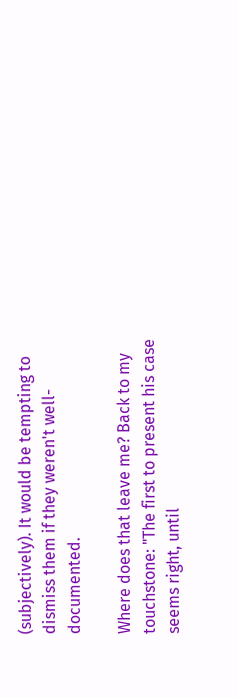(subjectively). It would be tempting to dismiss them if they weren't well-documented.

Where does that leave me? Back to my touchstone: "The first to present his case seems right, until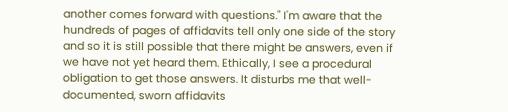another comes forward with questions." I'm aware that the hundreds of pages of affidavits tell only one side of the story and so it is still possible that there might be answers, even if we have not yet heard them. Ethically, I see a procedural obligation to get those answers. It disturbs me that well-documented, sworn affidavits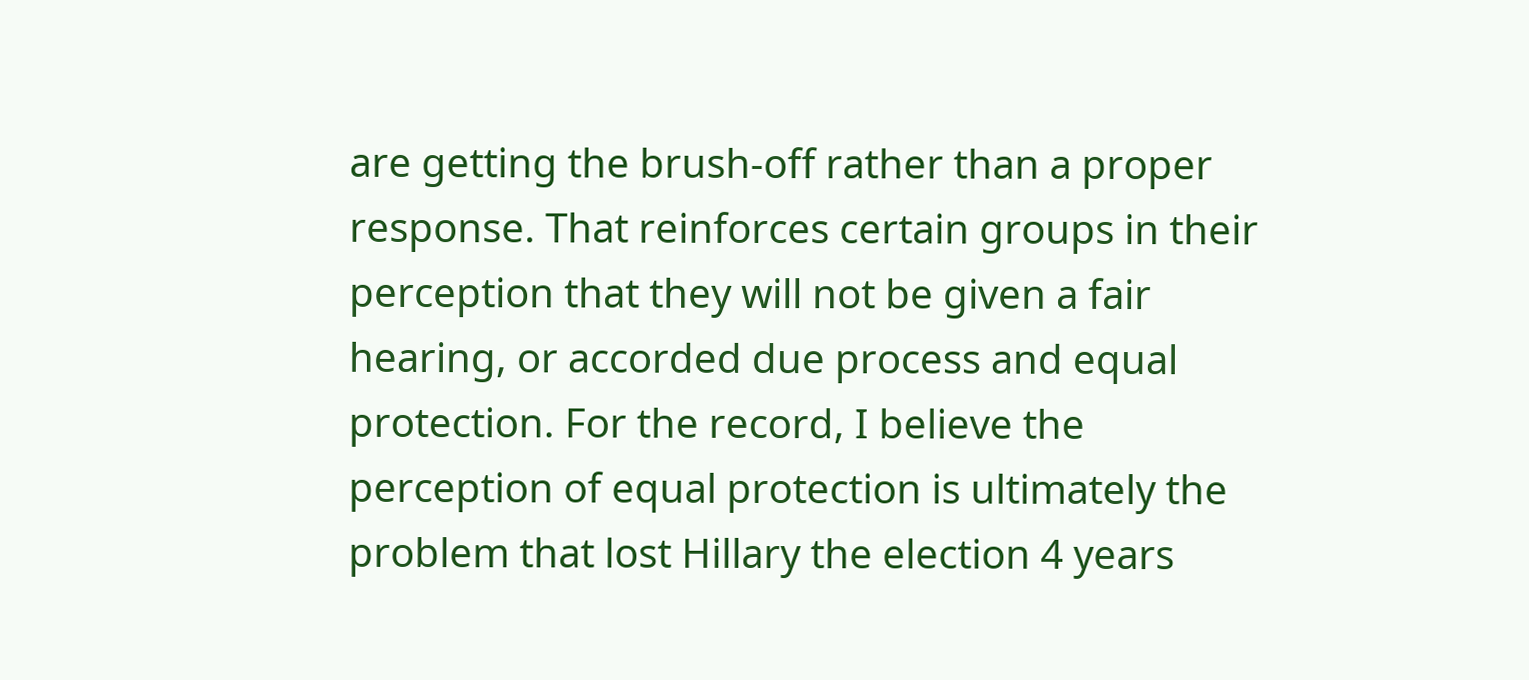are getting the brush-off rather than a proper response. That reinforces certain groups in their perception that they will not be given a fair hearing, or accorded due process and equal protection. For the record, I believe the perception of equal protection is ultimately the problem that lost Hillary the election 4 years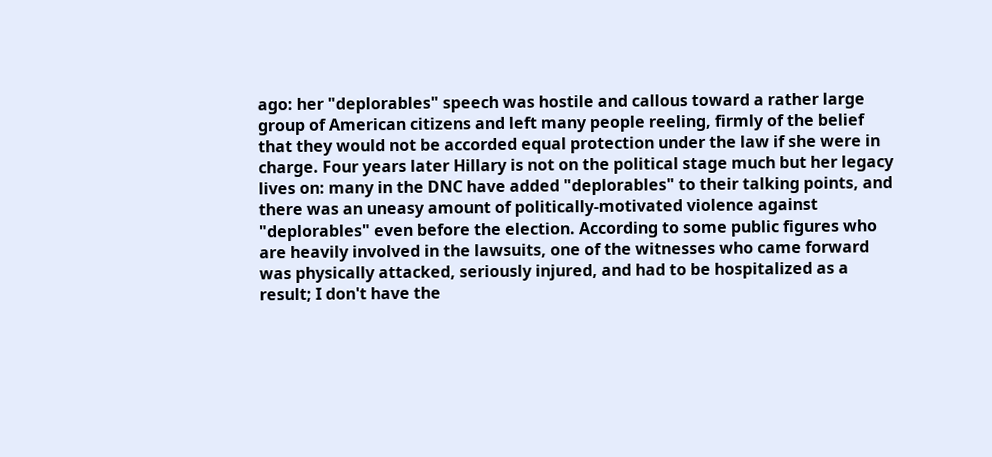ago: her "deplorables" speech was hostile and callous toward a rather large group of American citizens and left many people reeling, firmly of the belief that they would not be accorded equal protection under the law if she were in charge. Four years later Hillary is not on the political stage much but her legacy lives on: many in the DNC have added "deplorables" to their talking points, and there was an uneasy amount of politically-motivated violence against "deplorables" even before the election. According to some public figures who are heavily involved in the lawsuits, one of the witnesses who came forward was physically attacked, seriously injured, and had to be hospitalized as a result; I don't have the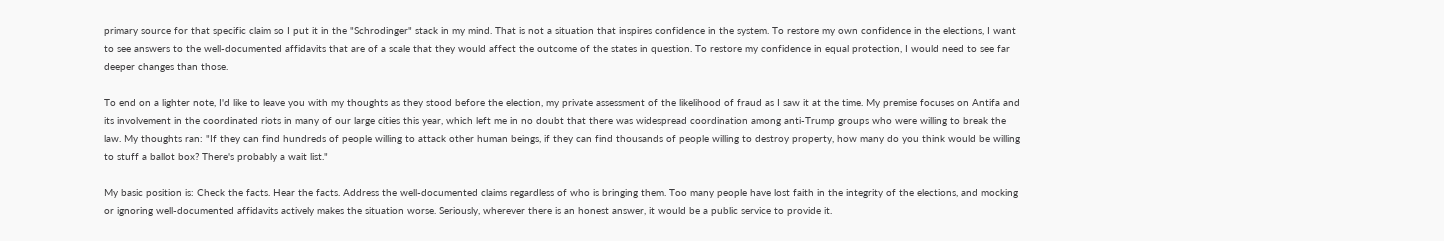primary source for that specific claim so I put it in the "Schrodinger" stack in my mind. That is not a situation that inspires confidence in the system. To restore my own confidence in the elections, I want to see answers to the well-documented affidavits that are of a scale that they would affect the outcome of the states in question. To restore my confidence in equal protection, I would need to see far deeper changes than those.

To end on a lighter note, I'd like to leave you with my thoughts as they stood before the election, my private assessment of the likelihood of fraud as I saw it at the time. My premise focuses on Antifa and its involvement in the coordinated riots in many of our large cities this year, which left me in no doubt that there was widespread coordination among anti-Trump groups who were willing to break the law. My thoughts ran: "If they can find hundreds of people willing to attack other human beings, if they can find thousands of people willing to destroy property, how many do you think would be willing to stuff a ballot box? There's probably a wait list."

My basic position is: Check the facts. Hear the facts. Address the well-documented claims regardless of who is bringing them. Too many people have lost faith in the integrity of the elections, and mocking or ignoring well-documented affidavits actively makes the situation worse. Seriously, wherever there is an honest answer, it would be a public service to provide it.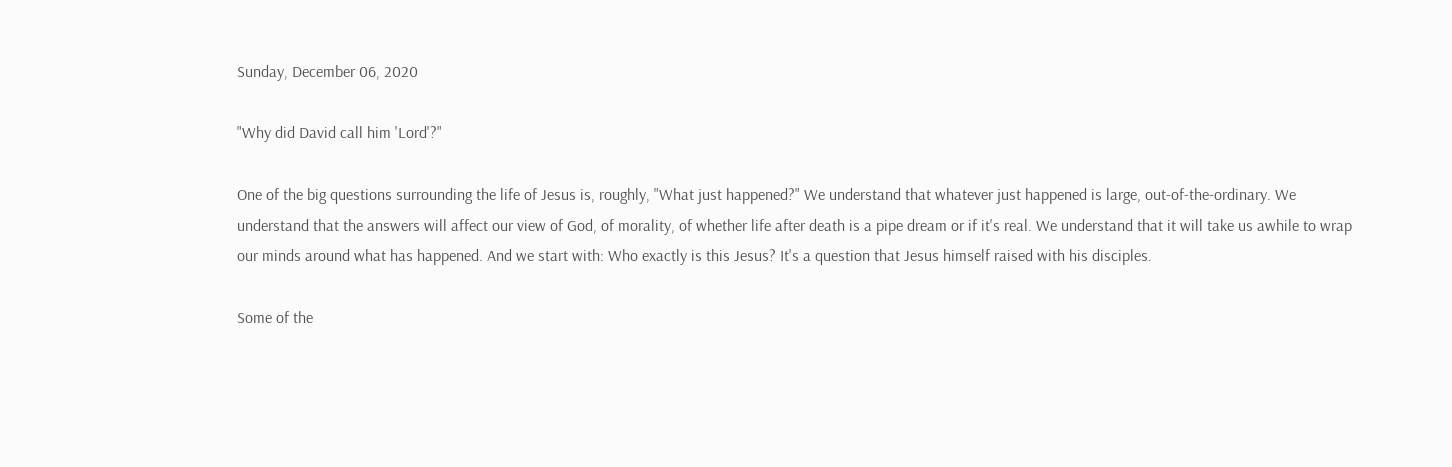Sunday, December 06, 2020

"Why did David call him 'Lord'?"

One of the big questions surrounding the life of Jesus is, roughly, "What just happened?" We understand that whatever just happened is large, out-of-the-ordinary. We understand that the answers will affect our view of God, of morality, of whether life after death is a pipe dream or if it's real. We understand that it will take us awhile to wrap our minds around what has happened. And we start with: Who exactly is this Jesus? It's a question that Jesus himself raised with his disciples.

Some of the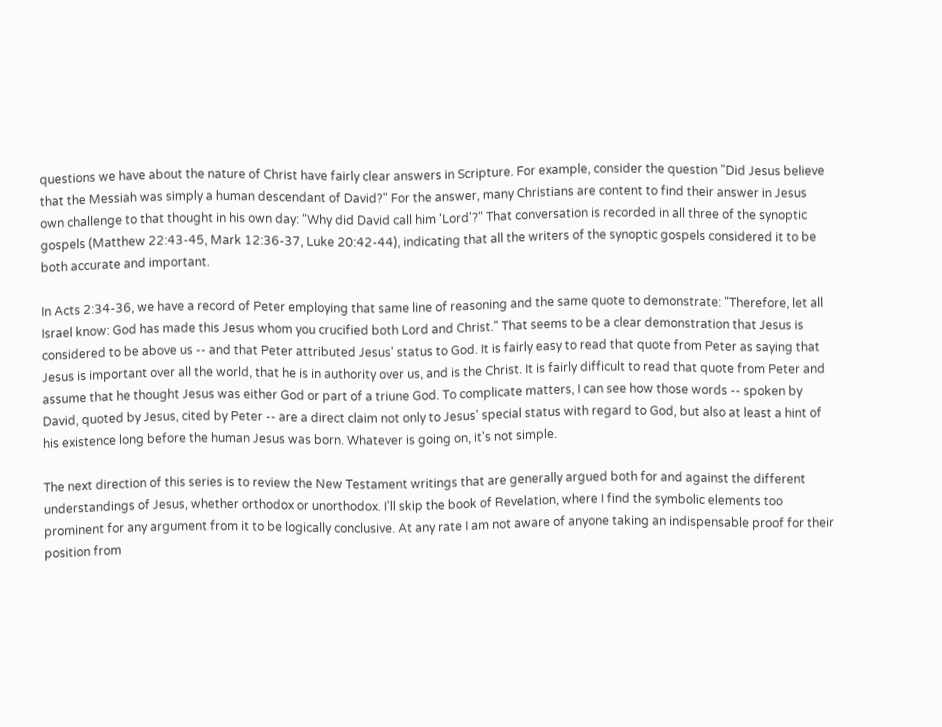questions we have about the nature of Christ have fairly clear answers in Scripture. For example, consider the question "Did Jesus believe that the Messiah was simply a human descendant of David?" For the answer, many Christians are content to find their answer in Jesus own challenge to that thought in his own day: "Why did David call him 'Lord'?" That conversation is recorded in all three of the synoptic gospels (Matthew 22:43-45, Mark 12:36-37, Luke 20:42-44), indicating that all the writers of the synoptic gospels considered it to be both accurate and important.

In Acts 2:34-36, we have a record of Peter employing that same line of reasoning and the same quote to demonstrate: "Therefore, let all Israel know: God has made this Jesus whom you crucified both Lord and Christ." That seems to be a clear demonstration that Jesus is considered to be above us -- and that Peter attributed Jesus' status to God. It is fairly easy to read that quote from Peter as saying that Jesus is important over all the world, that he is in authority over us, and is the Christ. It is fairly difficult to read that quote from Peter and assume that he thought Jesus was either God or part of a triune God. To complicate matters, I can see how those words -- spoken by David, quoted by Jesus, cited by Peter -- are a direct claim not only to Jesus' special status with regard to God, but also at least a hint of his existence long before the human Jesus was born. Whatever is going on, it's not simple.

The next direction of this series is to review the New Testament writings that are generally argued both for and against the different understandings of Jesus, whether orthodox or unorthodox. I'll skip the book of Revelation, where I find the symbolic elements too prominent for any argument from it to be logically conclusive. At any rate I am not aware of anyone taking an indispensable proof for their position from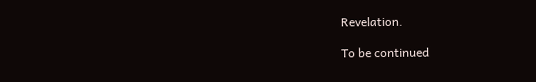Revelation.

To be continued